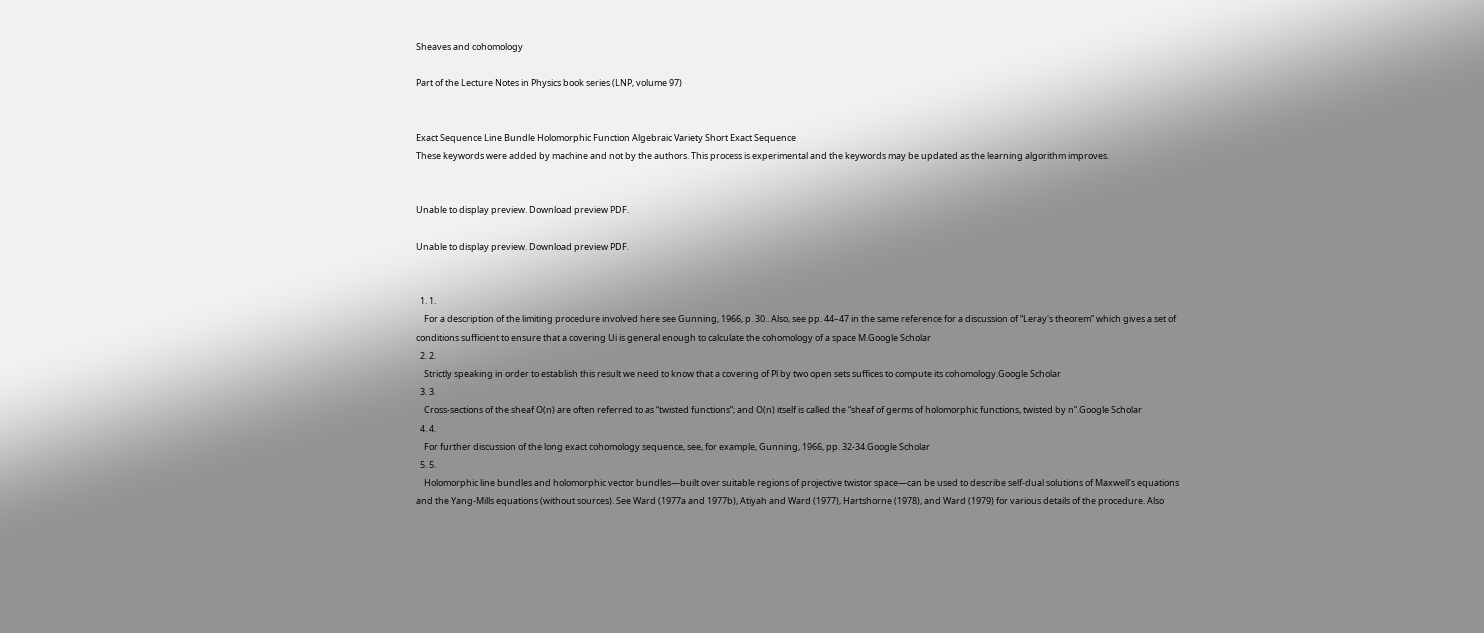Sheaves and cohomology

Part of the Lecture Notes in Physics book series (LNP, volume 97)


Exact Sequence Line Bundle Holomorphic Function Algebraic Variety Short Exact Sequence
These keywords were added by machine and not by the authors. This process is experimental and the keywords may be updated as the learning algorithm improves.


Unable to display preview. Download preview PDF.

Unable to display preview. Download preview PDF.


  1. 1.
    For a description of the limiting procedure involved here see Gunning, 1966, p. 30.. Also, see pp. 44–47 in the same reference for a discussion of “Leray's theorem” which gives a set of conditions sufficient to ensure that a covering Ui is general enough to calculate the cohomology of a space M.Google Scholar
  2. 2.
    Strictly speaking in order to establish this result we need to know that a covering of Pl by two open sets suffices to compute its cohomology.Google Scholar
  3. 3.
    Cross-sections of the sheaf O(n) are often referred to as “twisted functions”; and O(n) itself is called the “sheaf of germs of holomorphic functions, twisted by n”.Google Scholar
  4. 4.
    For further discussion of the long exact cohomology sequence, see, for example, Gunning, 1966, pp. 32-34.Google Scholar
  5. 5.
    Holomorphic line bundles and holomorphic vector bundles—built over suitable regions of projective twistor space—can be used to describe self-dual solutions of Maxwell's equations and the Yang-Mills equations (without sources). See Ward (1977a and 1977b), Atiyah and Ward (1977), Hartshorne (1978), and Ward (1979) for various details of the procedure. Also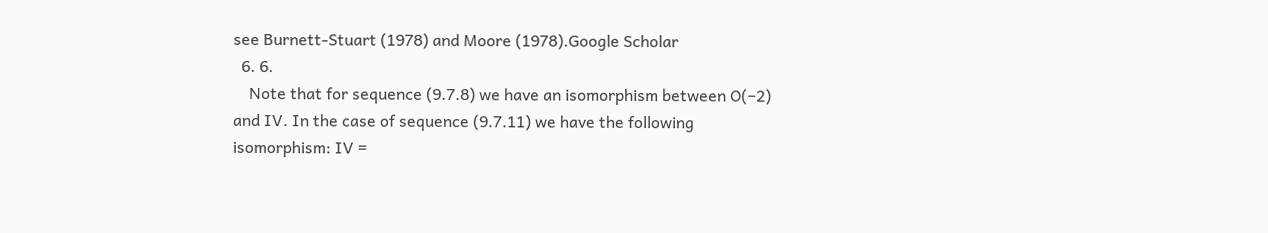see Burnett-Stuart (1978) and Moore (1978).Google Scholar
  6. 6.
    Note that for sequence (9.7.8) we have an isomorphism between O(−2) and IV. In the case of sequence (9.7.11) we have the following isomorphism: IV =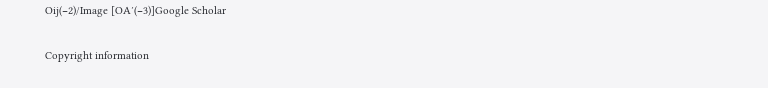Oij(−2)/Image [OA′(−3)]Google Scholar

Copyright information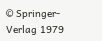© Springer-Verlag 1979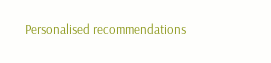Personalised recommendations